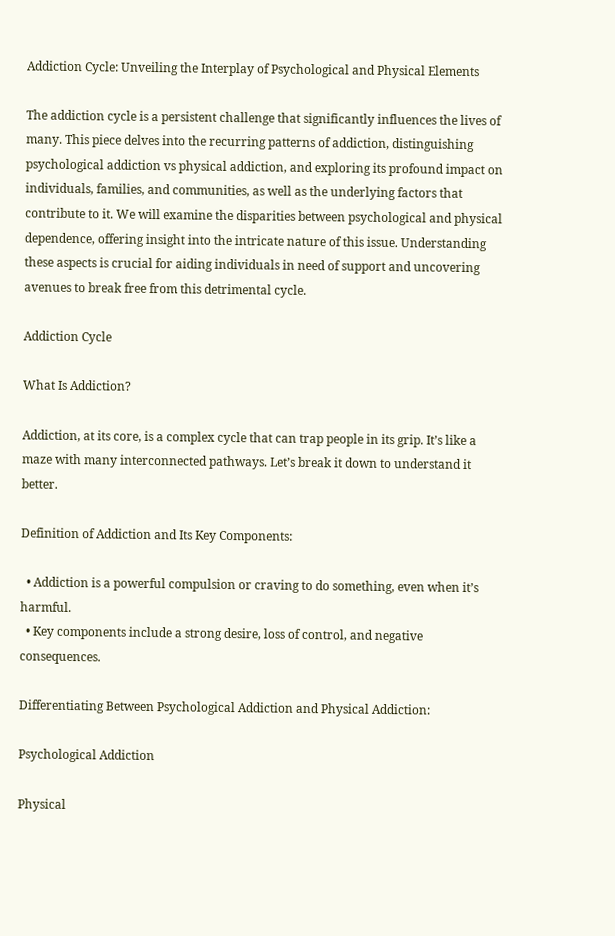Addiction Cycle: Unveiling the Interplay of Psychological and Physical Elements

The addiction cycle is a persistent challenge that significantly influences the lives of many. This piece delves into the recurring patterns of addiction, distinguishing psychological addiction vs physical addiction, and exploring its profound impact on individuals, families, and communities, as well as the underlying factors that contribute to it. We will examine the disparities between psychological and physical dependence, offering insight into the intricate nature of this issue. Understanding these aspects is crucial for aiding individuals in need of support and uncovering avenues to break free from this detrimental cycle.

Addiction Cycle

What Is Addiction?

Addiction, at its core, is a complex cycle that can trap people in its grip. It’s like a maze with many interconnected pathways. Let’s break it down to understand it better.

Definition of Addiction and Its Key Components:

  • Addiction is a powerful compulsion or craving to do something, even when it’s harmful.
  • Key components include a strong desire, loss of control, and negative consequences.

Differentiating Between Psychological Addiction and Physical Addiction:

Psychological Addiction

Physical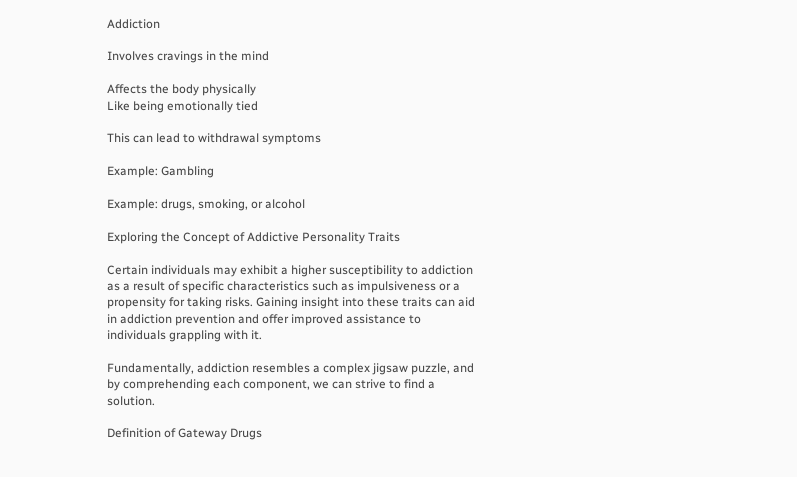Addiction

Involves cravings in the mind

Affects the body physically
Like being emotionally tied

This can lead to withdrawal symptoms

Example: Gambling

Example: drugs, smoking, or alcohol

Exploring the Concept of Addictive Personality Traits

Certain individuals may exhibit a higher susceptibility to addiction as a result of specific characteristics such as impulsiveness or a propensity for taking risks. Gaining insight into these traits can aid in addiction prevention and offer improved assistance to individuals grappling with it.

Fundamentally, addiction resembles a complex jigsaw puzzle, and by comprehending each component, we can strive to find a solution.

Definition of Gateway Drugs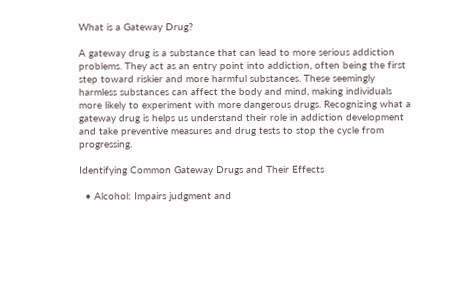What is a Gateway Drug?

A gateway drug is a substance that can lead to more serious addiction problems. They act as an entry point into addiction, often being the first step toward riskier and more harmful substances. These seemingly harmless substances can affect the body and mind, making individuals more likely to experiment with more dangerous drugs. Recognizing what a gateway drug is helps us understand their role in addiction development and take preventive measures and drug tests to stop the cycle from progressing.

Identifying Common Gateway Drugs and Their Effects

  • Alcohol: Impairs judgment and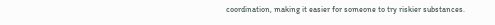coordination, making it easier for someone to try riskier substances.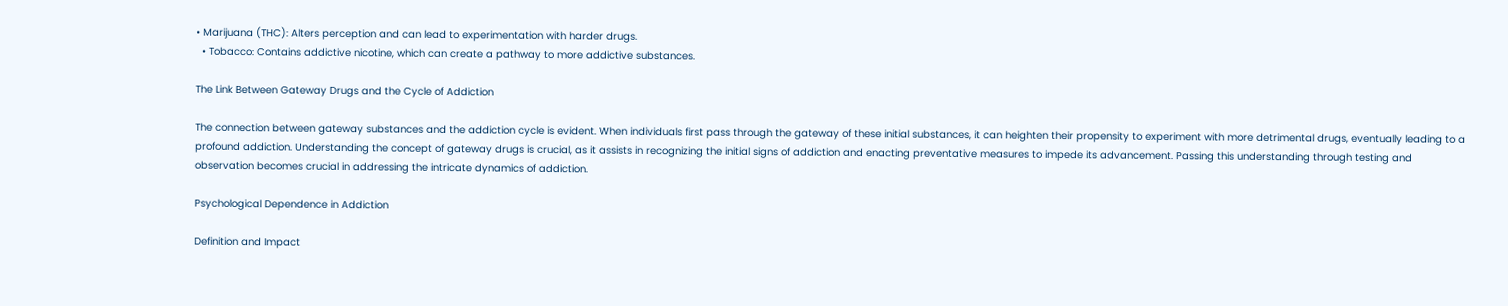• Marijuana (THC): Alters perception and can lead to experimentation with harder drugs.
  • Tobacco: Contains addictive nicotine, which can create a pathway to more addictive substances.

The Link Between Gateway Drugs and the Cycle of Addiction

The connection between gateway substances and the addiction cycle is evident. When individuals first pass through the gateway of these initial substances, it can heighten their propensity to experiment with more detrimental drugs, eventually leading to a profound addiction. Understanding the concept of gateway drugs is crucial, as it assists in recognizing the initial signs of addiction and enacting preventative measures to impede its advancement. Passing this understanding through testing and observation becomes crucial in addressing the intricate dynamics of addiction.

Psychological Dependence in Addiction

Definition and Impact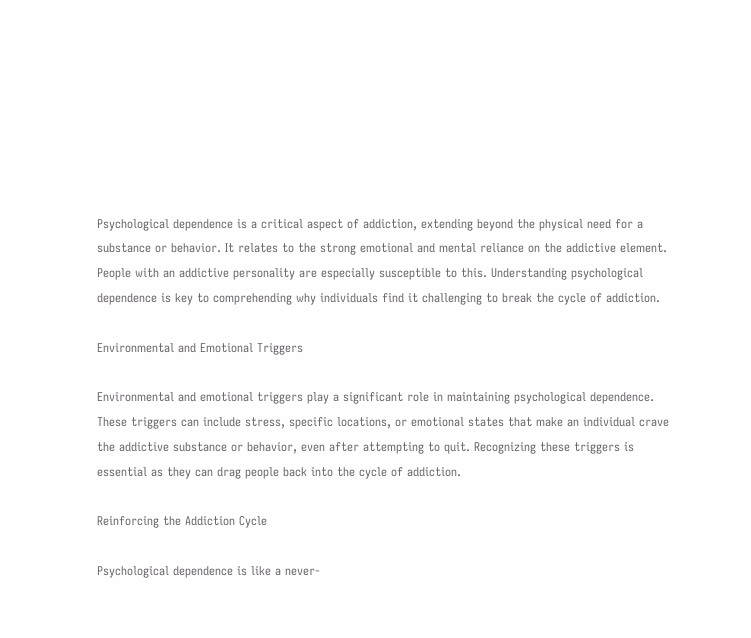Psychological dependence is a critical aspect of addiction, extending beyond the physical need for a substance or behavior. It relates to the strong emotional and mental reliance on the addictive element. People with an addictive personality are especially susceptible to this. Understanding psychological dependence is key to comprehending why individuals find it challenging to break the cycle of addiction.

Environmental and Emotional Triggers

Environmental and emotional triggers play a significant role in maintaining psychological dependence. These triggers can include stress, specific locations, or emotional states that make an individual crave the addictive substance or behavior, even after attempting to quit. Recognizing these triggers is essential as they can drag people back into the cycle of addiction.

Reinforcing the Addiction Cycle

Psychological dependence is like a never-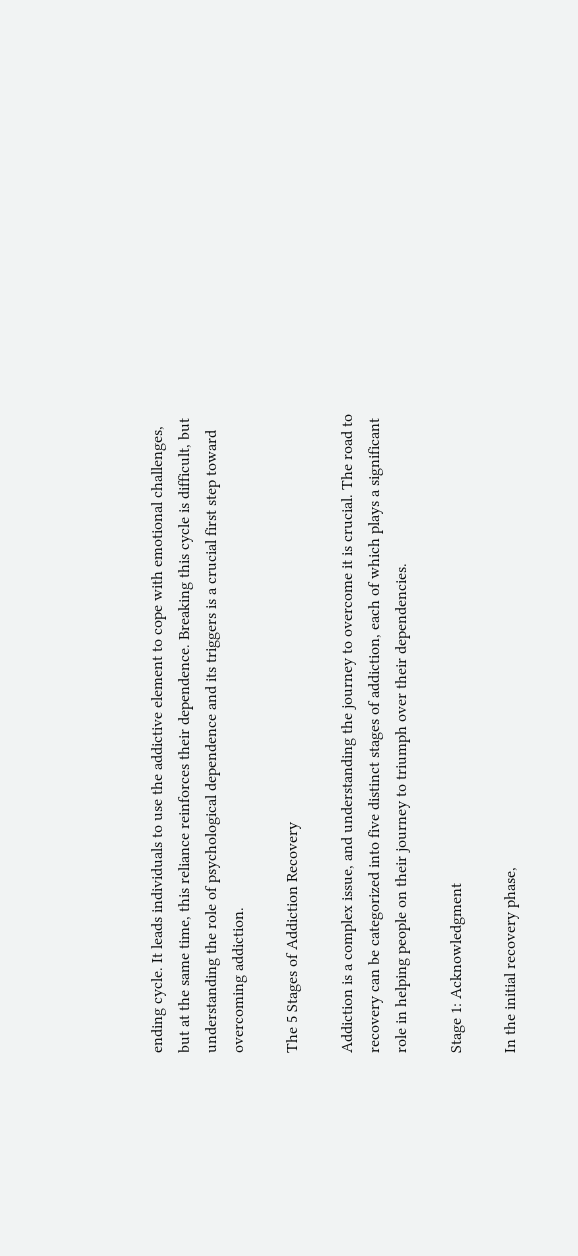ending cycle. It leads individuals to use the addictive element to cope with emotional challenges, but at the same time, this reliance reinforces their dependence. Breaking this cycle is difficult, but understanding the role of psychological dependence and its triggers is a crucial first step toward overcoming addiction.

The 5 Stages of Addiction Recovery

Addiction is a complex issue, and understanding the journey to overcome it is crucial. The road to recovery can be categorized into five distinct stages of addiction, each of which plays a significant role in helping people on their journey to triumph over their dependencies.

Stage 1: Acknowledgment

In the initial recovery phase,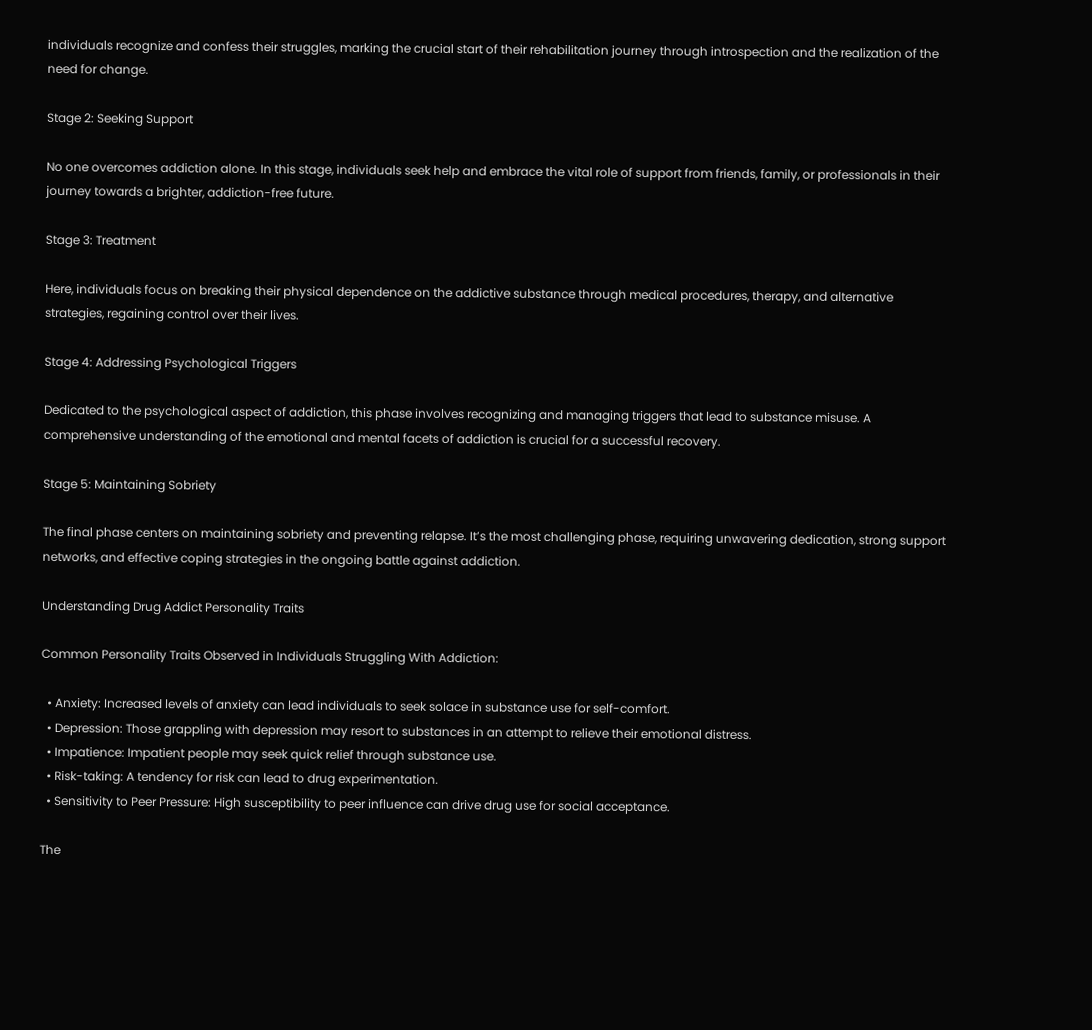individuals recognize and confess their struggles, marking the crucial start of their rehabilitation journey through introspection and the realization of the need for change.

Stage 2: Seeking Support

No one overcomes addiction alone. In this stage, individuals seek help and embrace the vital role of support from friends, family, or professionals in their journey towards a brighter, addiction-free future.

Stage 3: Treatment

Here, individuals focus on breaking their physical dependence on the addictive substance through medical procedures, therapy, and alternative strategies, regaining control over their lives.

Stage 4: Addressing Psychological Triggers

Dedicated to the psychological aspect of addiction, this phase involves recognizing and managing triggers that lead to substance misuse. A comprehensive understanding of the emotional and mental facets of addiction is crucial for a successful recovery.

Stage 5: Maintaining Sobriety

The final phase centers on maintaining sobriety and preventing relapse. It’s the most challenging phase, requiring unwavering dedication, strong support networks, and effective coping strategies in the ongoing battle against addiction.

Understanding Drug Addict Personality Traits

Common Personality Traits Observed in Individuals Struggling With Addiction:

  • Anxiety: Increased levels of anxiety can lead individuals to seek solace in substance use for self-comfort.
  • Depression: Those grappling with depression may resort to substances in an attempt to relieve their emotional distress.
  • Impatience: Impatient people may seek quick relief through substance use.
  • Risk-taking: A tendency for risk can lead to drug experimentation.
  • Sensitivity to Peer Pressure: High susceptibility to peer influence can drive drug use for social acceptance.

The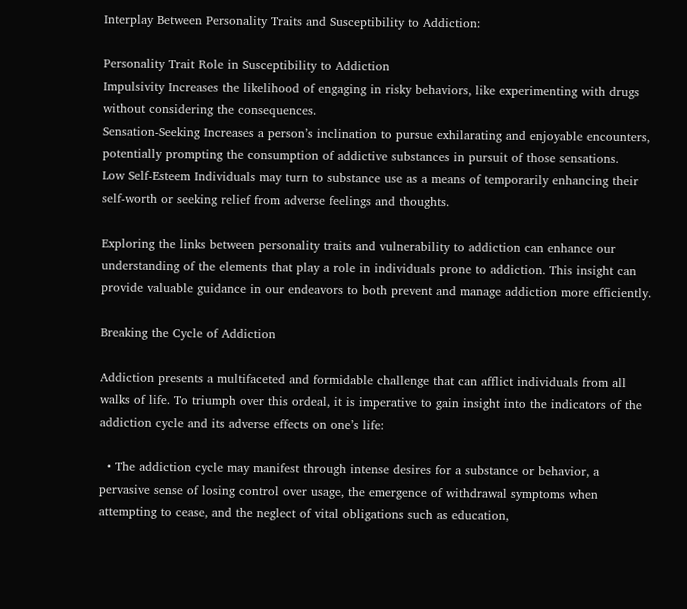Interplay Between Personality Traits and Susceptibility to Addiction:

Personality Trait Role in Susceptibility to Addiction
Impulsivity Increases the likelihood of engaging in risky behaviors, like experimenting with drugs without considering the consequences.
Sensation-Seeking Increases a person’s inclination to pursue exhilarating and enjoyable encounters, potentially prompting the consumption of addictive substances in pursuit of those sensations.
Low Self-Esteem Individuals may turn to substance use as a means of temporarily enhancing their self-worth or seeking relief from adverse feelings and thoughts.

Exploring the links between personality traits and vulnerability to addiction can enhance our understanding of the elements that play a role in individuals prone to addiction. This insight can provide valuable guidance in our endeavors to both prevent and manage addiction more efficiently.

Breaking the Cycle of Addiction

Addiction presents a multifaceted and formidable challenge that can afflict individuals from all walks of life. To triumph over this ordeal, it is imperative to gain insight into the indicators of the addiction cycle and its adverse effects on one’s life:

  • The addiction cycle may manifest through intense desires for a substance or behavior, a pervasive sense of losing control over usage, the emergence of withdrawal symptoms when attempting to cease, and the neglect of vital obligations such as education,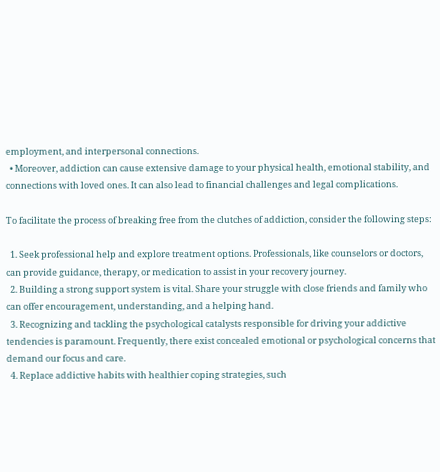employment, and interpersonal connections.
  • Moreover, addiction can cause extensive damage to your physical health, emotional stability, and connections with loved ones. It can also lead to financial challenges and legal complications.

To facilitate the process of breaking free from the clutches of addiction, consider the following steps:

  1. Seek professional help and explore treatment options. Professionals, like counselors or doctors, can provide guidance, therapy, or medication to assist in your recovery journey.
  2. Building a strong support system is vital. Share your struggle with close friends and family who can offer encouragement, understanding, and a helping hand.
  3. Recognizing and tackling the psychological catalysts responsible for driving your addictive tendencies is paramount. Frequently, there exist concealed emotional or psychological concerns that demand our focus and care.
  4. Replace addictive habits with healthier coping strategies, such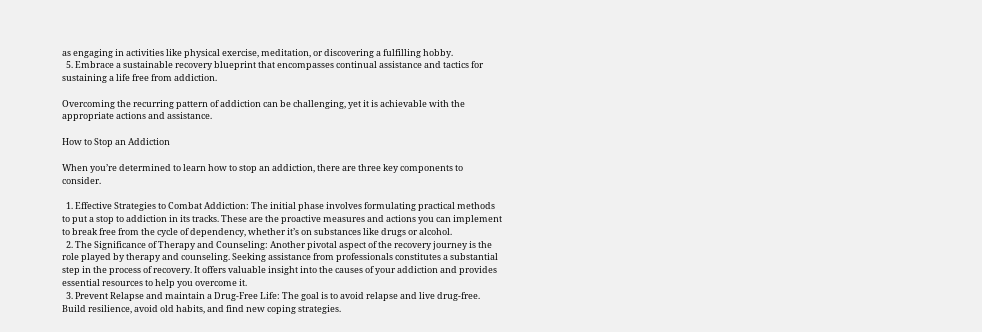as engaging in activities like physical exercise, meditation, or discovering a fulfilling hobby.
  5. Embrace a sustainable recovery blueprint that encompasses continual assistance and tactics for sustaining a life free from addiction.

Overcoming the recurring pattern of addiction can be challenging, yet it is achievable with the appropriate actions and assistance.

How to Stop an Addiction

When you’re determined to learn how to stop an addiction, there are three key components to consider.

  1. Effective Strategies to Combat Addiction: The initial phase involves formulating practical methods to put a stop to addiction in its tracks. These are the proactive measures and actions you can implement to break free from the cycle of dependency, whether it’s on substances like drugs or alcohol.
  2. The Significance of Therapy and Counseling: Another pivotal aspect of the recovery journey is the role played by therapy and counseling. Seeking assistance from professionals constitutes a substantial step in the process of recovery. It offers valuable insight into the causes of your addiction and provides essential resources to help you overcome it.
  3. Prevent Relapse and maintain a Drug-Free Life: The goal is to avoid relapse and live drug-free. Build resilience, avoid old habits, and find new coping strategies.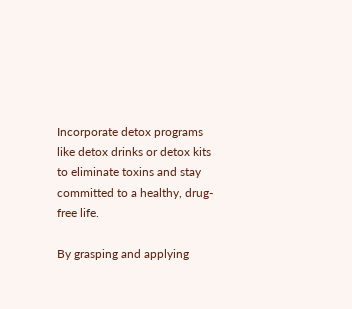Incorporate detox programs like detox drinks or detox kits to eliminate toxins and stay committed to a healthy, drug-free life.

By grasping and applying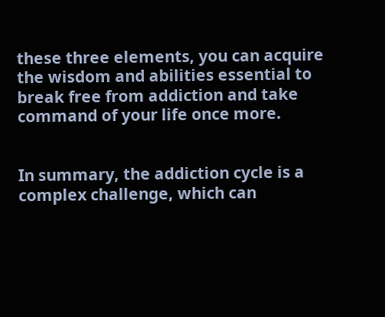these three elements, you can acquire the wisdom and abilities essential to break free from addiction and take command of your life once more.


In summary, the addiction cycle is a complex challenge, which can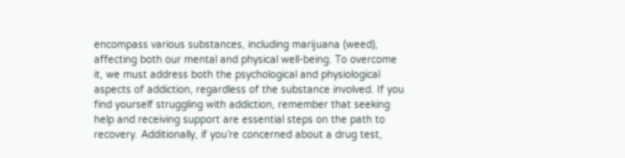encompass various substances, including marijuana (weed), affecting both our mental and physical well-being. To overcome it, we must address both the psychological and physiological aspects of addiction, regardless of the substance involved. If you find yourself struggling with addiction, remember that seeking help and receiving support are essential steps on the path to recovery. Additionally, if you’re concerned about a drug test,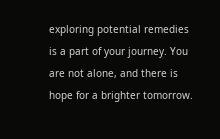exploring potential remedies is a part of your journey. You are not alone, and there is hope for a brighter tomorrow.